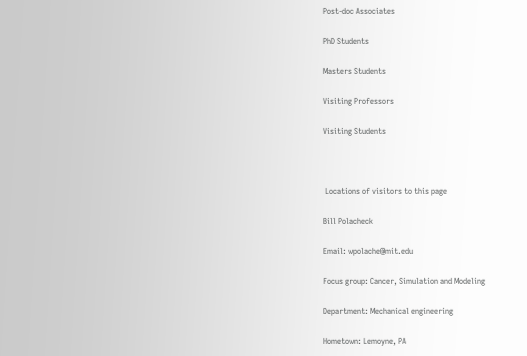Post-doc Associates

PhD Students

Masters Students

Visiting Professors

Visiting Students



 Locations of visitors to this page

Bill Polacheck

Email: wpolache@mit.edu

Focus group: Cancer, Simulation and Modeling

Department: Mechanical engineering

Hometown: Lemoyne, PA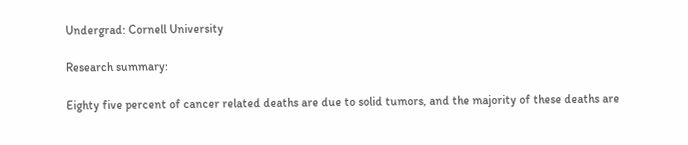Undergrad: Cornell University

Research summary:

Eighty five percent of cancer related deaths are due to solid tumors, and the majority of these deaths are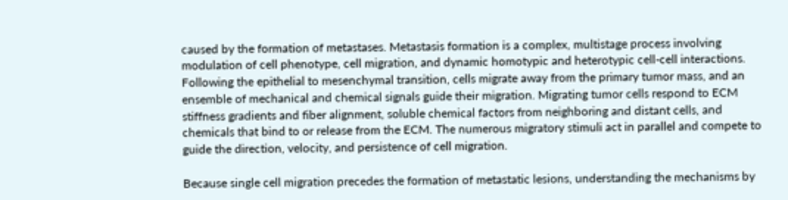caused by the formation of metastases. Metastasis formation is a complex, multistage process involving modulation of cell phenotype, cell migration, and dynamic homotypic and heterotypic cell-cell interactions. Following the epithelial to mesenchymal transition, cells migrate away from the primary tumor mass, and an ensemble of mechanical and chemical signals guide their migration. Migrating tumor cells respond to ECM stiffness gradients and fiber alignment, soluble chemical factors from neighboring and distant cells, and chemicals that bind to or release from the ECM. The numerous migratory stimuli act in parallel and compete to guide the direction, velocity, and persistence of cell migration.

Because single cell migration precedes the formation of metastatic lesions, understanding the mechanisms by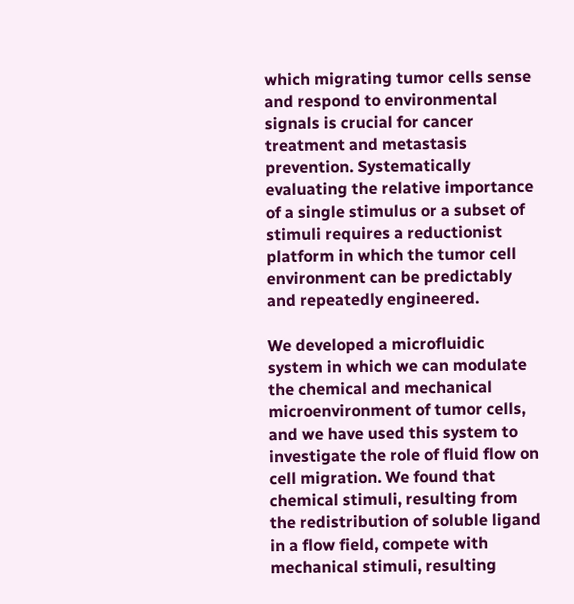which migrating tumor cells sense and respond to environmental signals is crucial for cancer treatment and metastasis prevention. Systematically evaluating the relative importance of a single stimulus or a subset of stimuli requires a reductionist platform in which the tumor cell environment can be predictably and repeatedly engineered.

We developed a microfluidic system in which we can modulate the chemical and mechanical microenvironment of tumor cells, and we have used this system to investigate the role of fluid flow on cell migration. We found that chemical stimuli, resulting from the redistribution of soluble ligand in a flow field, compete with mechanical stimuli, resulting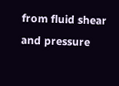from fluid shear and pressure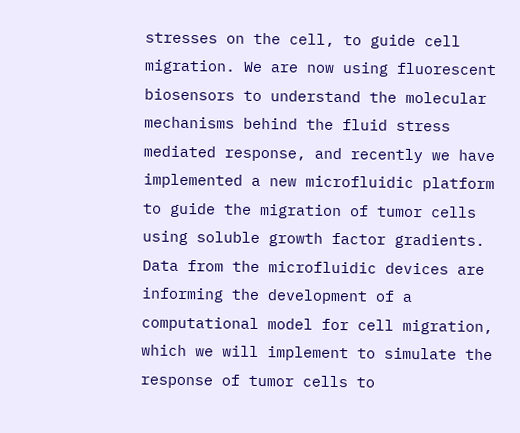stresses on the cell, to guide cell migration. We are now using fluorescent biosensors to understand the molecular mechanisms behind the fluid stress mediated response, and recently we have implemented a new microfluidic platform to guide the migration of tumor cells using soluble growth factor gradients. Data from the microfluidic devices are informing the development of a computational model for cell migration, which we will implement to simulate the response of tumor cells to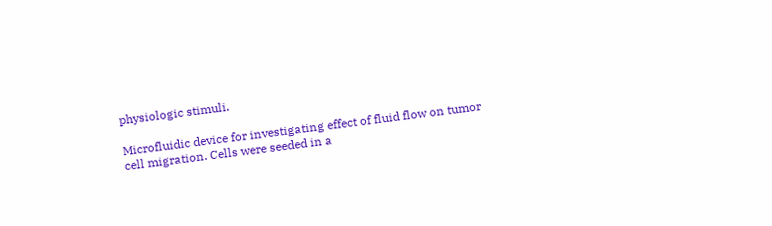physiologic stimuli.

Microfluidic device for investigating effect of fluid flow on tumor cell migration. Cells were seeded in a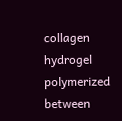collagen hydrogel polymerized between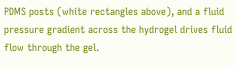PDMS posts (white rectangles above), and a fluid pressure gradient across the hydrogel drives fluid flow through the gel.